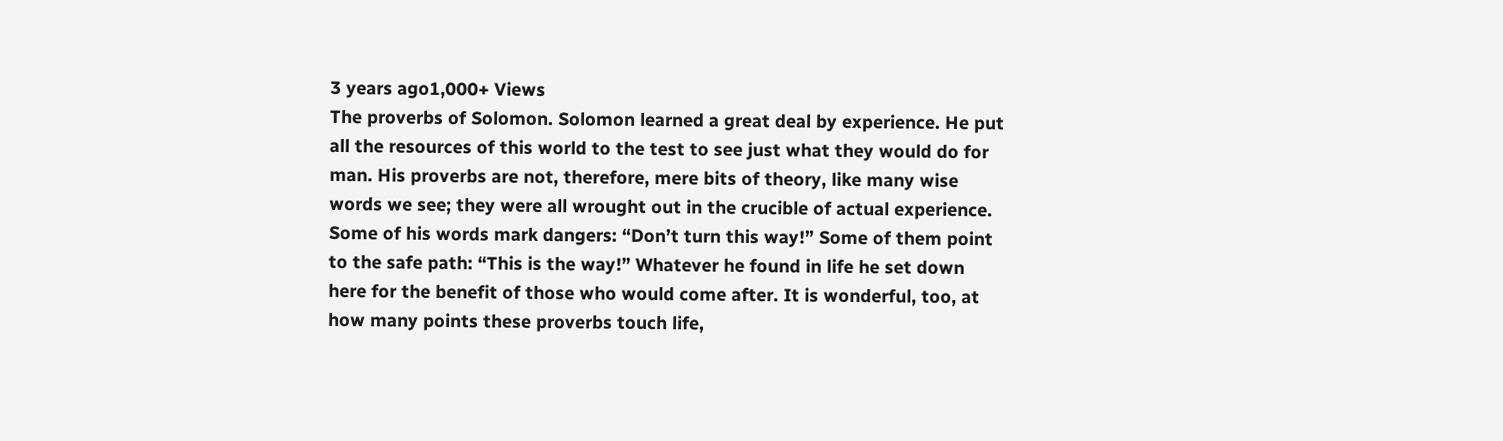3 years ago1,000+ Views
The proverbs of Solomon. Solomon learned a great deal by experience. He put all the resources of this world to the test to see just what they would do for man. His proverbs are not, therefore, mere bits of theory, like many wise words we see; they were all wrought out in the crucible of actual experience. Some of his words mark dangers: “Don’t turn this way!” Some of them point to the safe path: “This is the way!” Whatever he found in life he set down here for the benefit of those who would come after. It is wonderful, too, at how many points these proverbs touch life,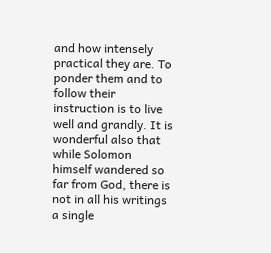and how intensely practical they are. To ponder them and to follow their instruction is to live well and grandly. It is wonderful also that while Solomon himself wandered so far from God, there is not in all his writings a single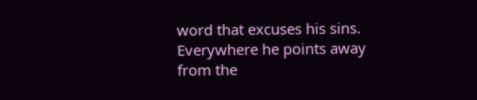word that excuses his sins. Everywhere he points away from the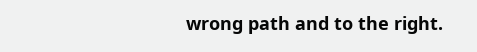wrong path and to the right.